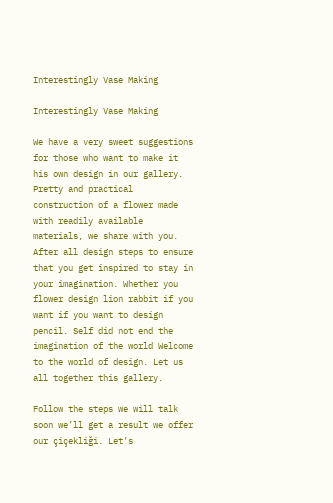Interestingly Vase Making

Interestingly Vase Making

We have a very sweet suggestions for those who want to make it his own design in our gallery. Pretty and practical construction of a flower made with readily available materials, we share with you. After all design steps to ensure that you get inspired to stay in your imagination. Whether you flower design lion rabbit if you want if you want to design pencil. Self did not end the imagination of the world Welcome to the world of design. Let us all together this gallery.

Follow the steps we will talk soon we’ll get a result we offer our çiçekliği. Let’s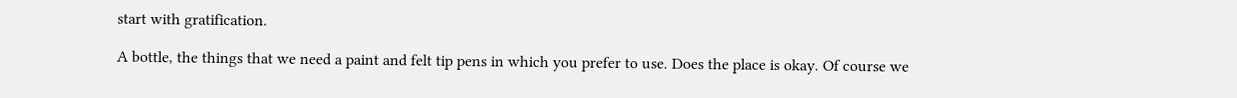start with gratification.

A bottle, the things that we need a paint and felt tip pens in which you prefer to use. Does the place is okay. Of course we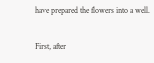have prepared the flowers into a well.

First, after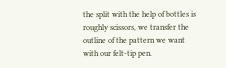the split with the help of bottles is roughly scissors, we transfer the outline of the pattern we want with our felt-tip pen.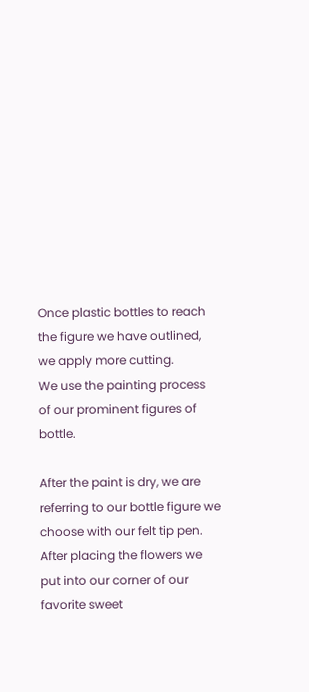Once plastic bottles to reach the figure we have outlined, we apply more cutting.
We use the painting process of our prominent figures of bottle.

After the paint is dry, we are referring to our bottle figure we choose with our felt tip pen.
After placing the flowers we put into our corner of our favorite sweet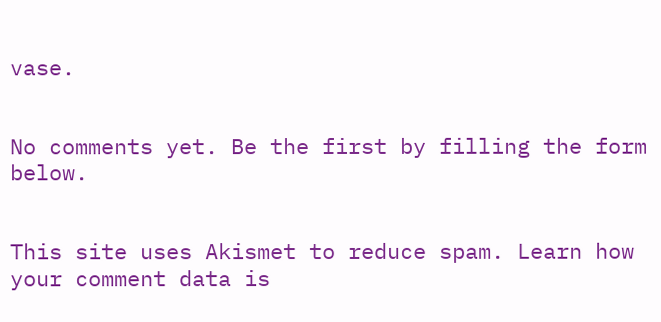vase.


No comments yet. Be the first by filling the form below.


This site uses Akismet to reduce spam. Learn how your comment data is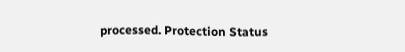processed. Protection Status